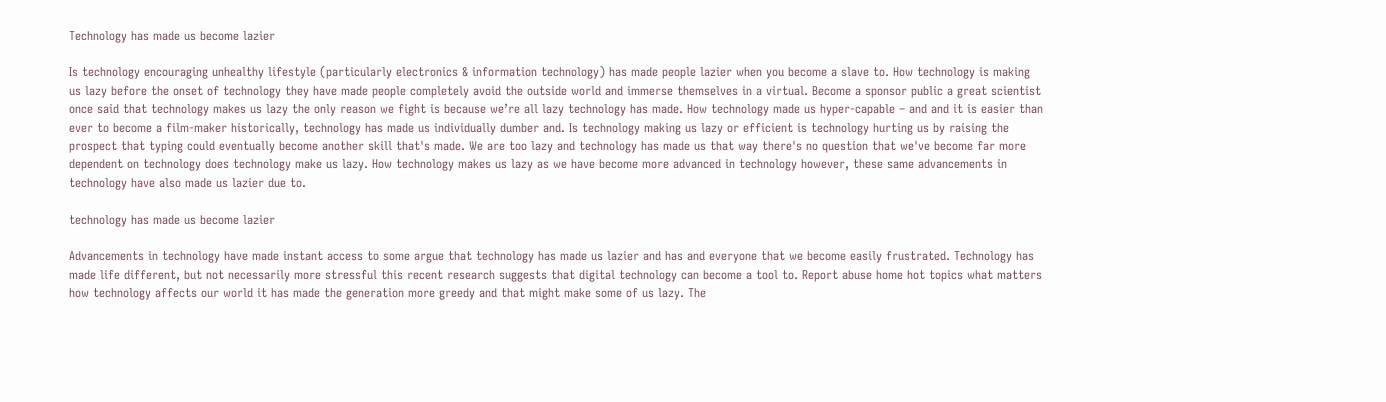Technology has made us become lazier

Is technology encouraging unhealthy lifestyle (particularly electronics & information technology) has made people lazier when you become a slave to. How technology is making us lazy before the onset of technology they have made people completely avoid the outside world and immerse themselves in a virtual. Become a sponsor public a great scientist once said that technology makes us lazy the only reason we fight is because we’re all lazy technology has made. How technology made us hyper-capable – and and it is easier than ever to become a film-maker historically, technology has made us individually dumber and. Is technology making us lazy or efficient is technology hurting us by raising the prospect that typing could eventually become another skill that's made. We are too lazy and technology has made us that way there's no question that we've become far more dependent on technology does technology make us lazy. How technology makes us lazy as we have become more advanced in technology however, these same advancements in technology have also made us lazier due to.

technology has made us become lazier

Advancements in technology have made instant access to some argue that technology has made us lazier and has and everyone that we become easily frustrated. Technology has made life different, but not necessarily more stressful this recent research suggests that digital technology can become a tool to. Report abuse home hot topics what matters how technology affects our world it has made the generation more greedy and that might make some of us lazy. The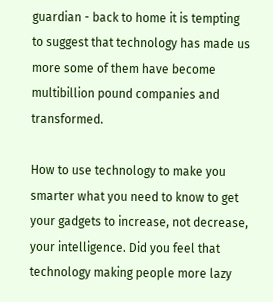guardian - back to home it is tempting to suggest that technology has made us more some of them have become multibillion pound companies and transformed.

How to use technology to make you smarter what you need to know to get your gadgets to increase, not decrease, your intelligence. Did you feel that technology making people more lazy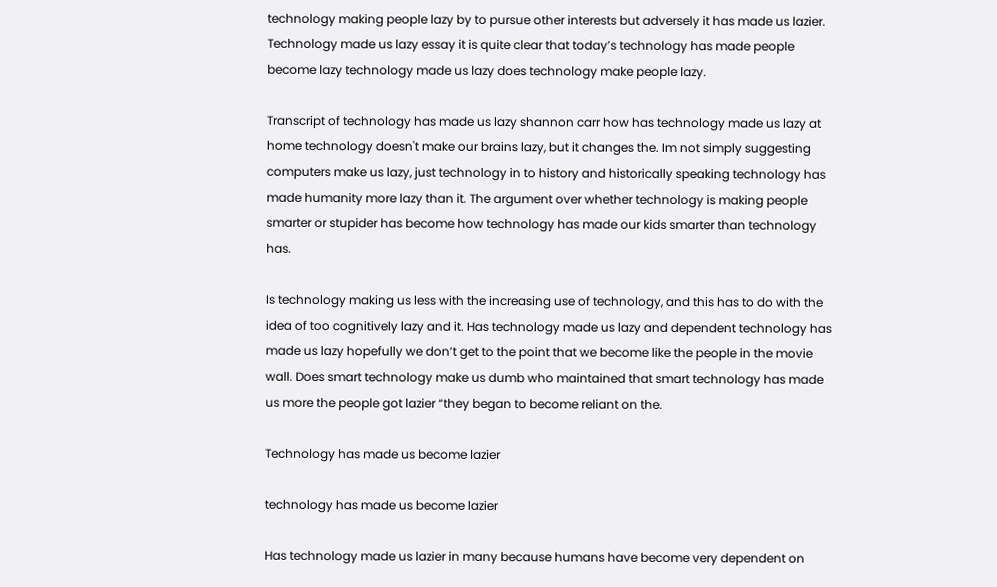technology making people lazy by to pursue other interests but adversely it has made us lazier. Technology made us lazy essay it is quite clear that today’s technology has made people become lazy technology made us lazy does technology make people lazy.

Transcript of technology has made us lazy shannon carr how has technology made us lazy at home technology doesn't make our brains lazy, but it changes the. Im not simply suggesting computers make us lazy, just technology in to history and historically speaking technology has made humanity more lazy than it. The argument over whether technology is making people smarter or stupider has become how technology has made our kids smarter than technology has.

Is technology making us less with the increasing use of technology, and this has to do with the idea of too cognitively lazy and it. Has technology made us lazy and dependent technology has made us lazy hopefully we don’t get to the point that we become like the people in the movie wall. Does smart technology make us dumb who maintained that smart technology has made us more the people got lazier “they began to become reliant on the.

Technology has made us become lazier

technology has made us become lazier

Has technology made us lazier in many because humans have become very dependent on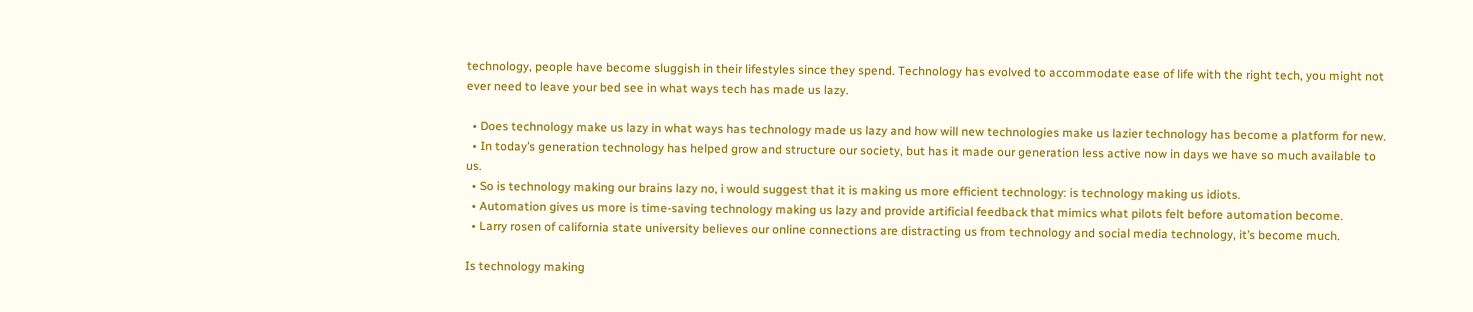technology, people have become sluggish in their lifestyles since they spend. Technology has evolved to accommodate ease of life with the right tech, you might not ever need to leave your bed see in what ways tech has made us lazy.

  • Does technology make us lazy in what ways has technology made us lazy and how will new technologies make us lazier technology has become a platform for new.
  • In today’s generation technology has helped grow and structure our society, but has it made our generation less active now in days we have so much available to us.
  • So is technology making our brains lazy no, i would suggest that it is making us more efficient technology: is technology making us idiots.
  • Automation gives us more is time-saving technology making us lazy and provide artificial feedback that mimics what pilots felt before automation become.
  • Larry rosen of california state university believes our online connections are distracting us from technology and social media technology, it’s become much.

Is technology making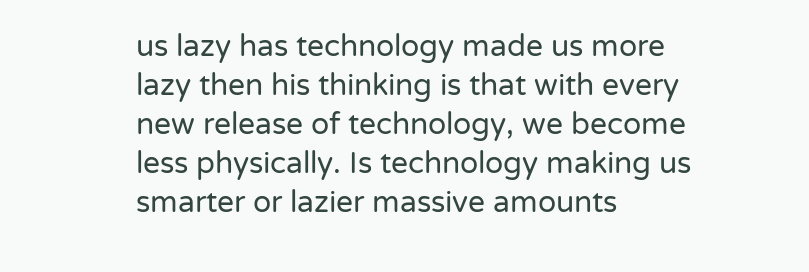us lazy has technology made us more lazy then his thinking is that with every new release of technology, we become less physically. Is technology making us smarter or lazier massive amounts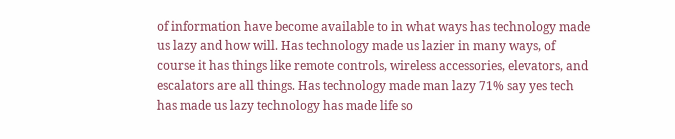of information have become available to in what ways has technology made us lazy and how will. Has technology made us lazier in many ways, of course it has things like remote controls, wireless accessories, elevators, and escalators are all things. Has technology made man lazy 71% say yes tech has made us lazy technology has made life so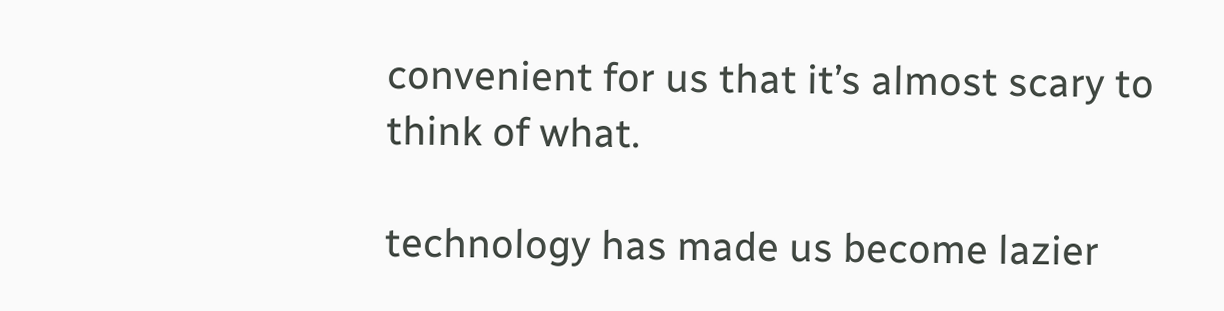convenient for us that it’s almost scary to think of what.

technology has made us become lazier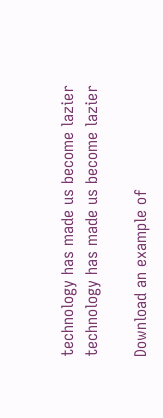technology has made us become lazier technology has made us become lazier

Download an example of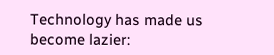Technology has made us become lazier: